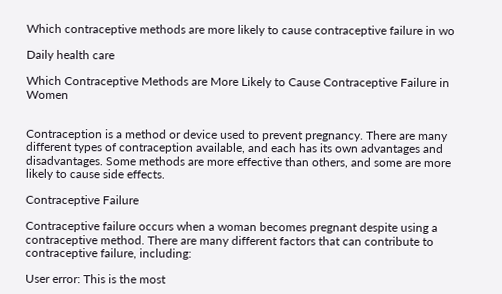Which contraceptive methods are more likely to cause contraceptive failure in wo

Daily health care

Which Contraceptive Methods are More Likely to Cause Contraceptive Failure in Women


Contraception is a method or device used to prevent pregnancy. There are many different types of contraception available, and each has its own advantages and disadvantages. Some methods are more effective than others, and some are more likely to cause side effects.

Contraceptive Failure

Contraceptive failure occurs when a woman becomes pregnant despite using a contraceptive method. There are many different factors that can contribute to contraceptive failure, including:

User error: This is the most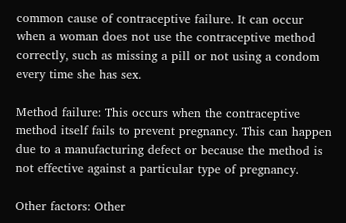common cause of contraceptive failure. It can occur when a woman does not use the contraceptive method correctly, such as missing a pill or not using a condom every time she has sex.

Method failure: This occurs when the contraceptive method itself fails to prevent pregnancy. This can happen due to a manufacturing defect or because the method is not effective against a particular type of pregnancy.

Other factors: Other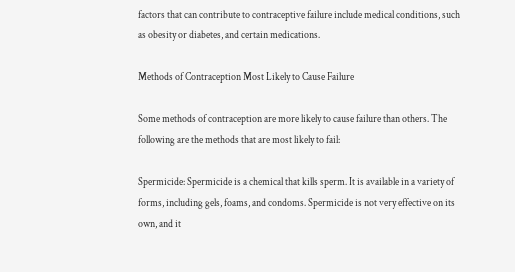factors that can contribute to contraceptive failure include medical conditions, such as obesity or diabetes, and certain medications.

Methods of Contraception Most Likely to Cause Failure

Some methods of contraception are more likely to cause failure than others. The following are the methods that are most likely to fail:

Spermicide: Spermicide is a chemical that kills sperm. It is available in a variety of forms, including gels, foams, and condoms. Spermicide is not very effective on its own, and it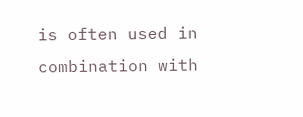is often used in combination with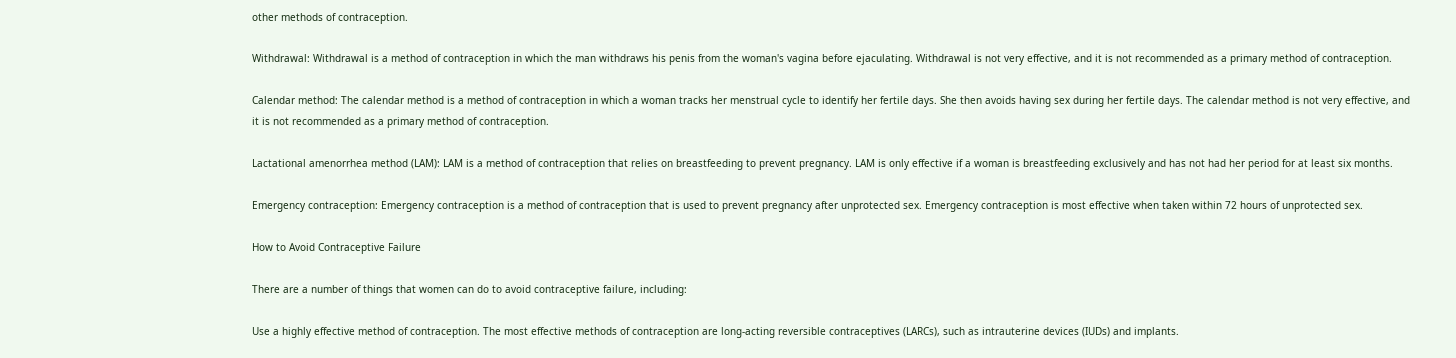other methods of contraception.

Withdrawal: Withdrawal is a method of contraception in which the man withdraws his penis from the woman's vagina before ejaculating. Withdrawal is not very effective, and it is not recommended as a primary method of contraception.

Calendar method: The calendar method is a method of contraception in which a woman tracks her menstrual cycle to identify her fertile days. She then avoids having sex during her fertile days. The calendar method is not very effective, and it is not recommended as a primary method of contraception.

Lactational amenorrhea method (LAM): LAM is a method of contraception that relies on breastfeeding to prevent pregnancy. LAM is only effective if a woman is breastfeeding exclusively and has not had her period for at least six months.

Emergency contraception: Emergency contraception is a method of contraception that is used to prevent pregnancy after unprotected sex. Emergency contraception is most effective when taken within 72 hours of unprotected sex.

How to Avoid Contraceptive Failure

There are a number of things that women can do to avoid contraceptive failure, including:

Use a highly effective method of contraception. The most effective methods of contraception are long-acting reversible contraceptives (LARCs), such as intrauterine devices (IUDs) and implants.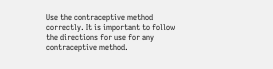Use the contraceptive method correctly. It is important to follow the directions for use for any contraceptive method.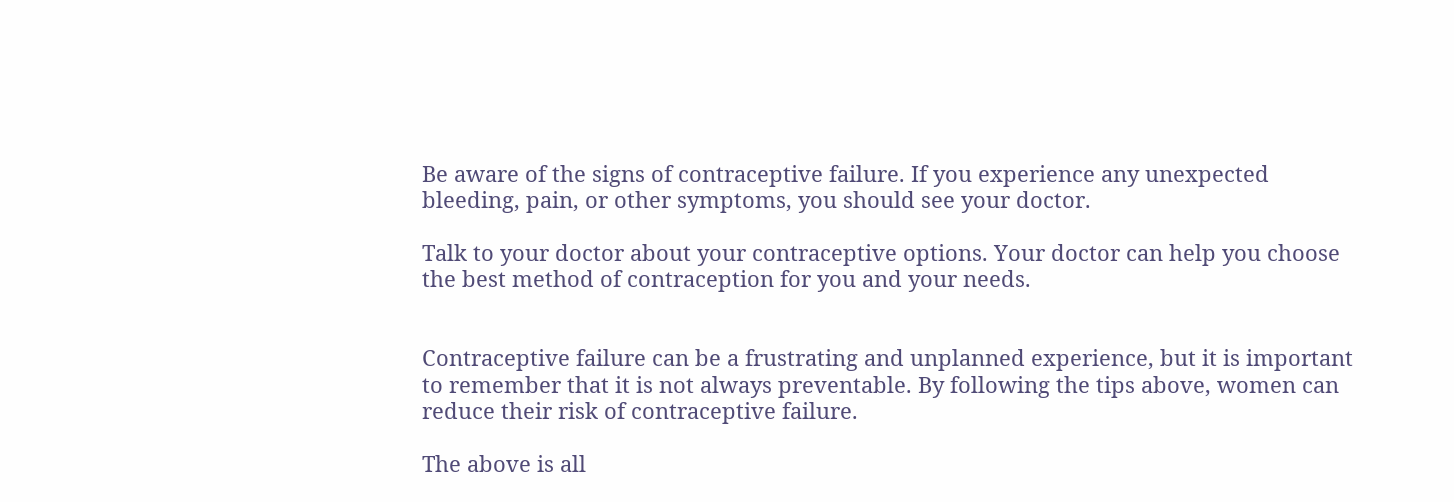Be aware of the signs of contraceptive failure. If you experience any unexpected bleeding, pain, or other symptoms, you should see your doctor.

Talk to your doctor about your contraceptive options. Your doctor can help you choose the best method of contraception for you and your needs.


Contraceptive failure can be a frustrating and unplanned experience, but it is important to remember that it is not always preventable. By following the tips above, women can reduce their risk of contraceptive failure.

The above is all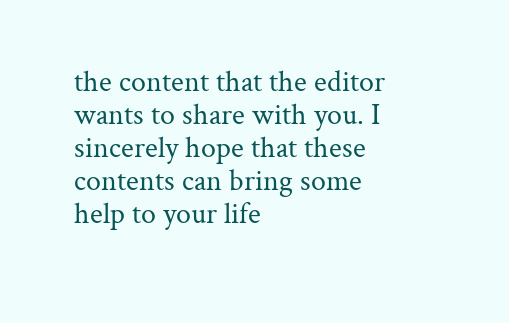the content that the editor wants to share with you. I sincerely hope that these contents can bring some help to your life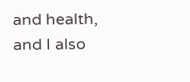and health, and I also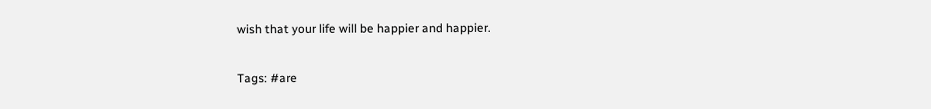wish that your life will be happier and happier.

Tags: #are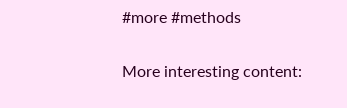#more #methods

More interesting content: